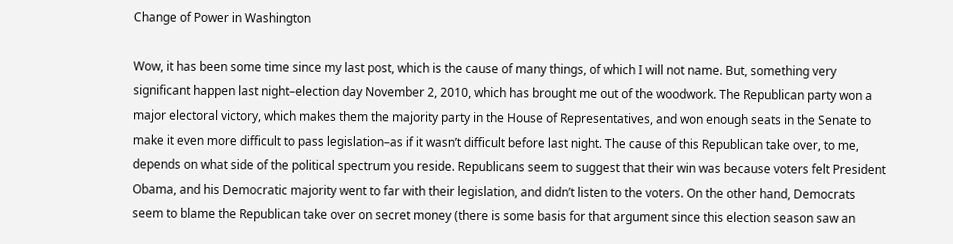Change of Power in Washington

Wow, it has been some time since my last post, which is the cause of many things, of which I will not name. But, something very significant happen last night–election day November 2, 2010, which has brought me out of the woodwork. The Republican party won a major electoral victory, which makes them the majority party in the House of Representatives, and won enough seats in the Senate to make it even more difficult to pass legislation–as if it wasn’t difficult before last night. The cause of this Republican take over, to me, depends on what side of the political spectrum you reside. Republicans seem to suggest that their win was because voters felt President Obama, and his Democratic majority went to far with their legislation, and didn’t listen to the voters. On the other hand, Democrats seem to blame the Republican take over on secret money (there is some basis for that argument since this election season saw an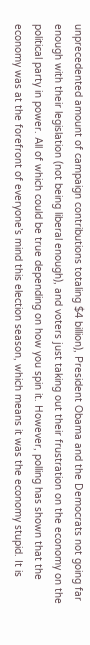unprecedented amount of campaign contributions totaling $4 billion), President Obama and the Democrats not going far enough with their legislation (not being liberal enough), and voters just taking out their frustration on the economy on the political party in power. All of which could be true depending on how you spin it. However, polling has shown that the economy was at the forefront of everyone’s mind this election season, which means it was the economy stupid. It is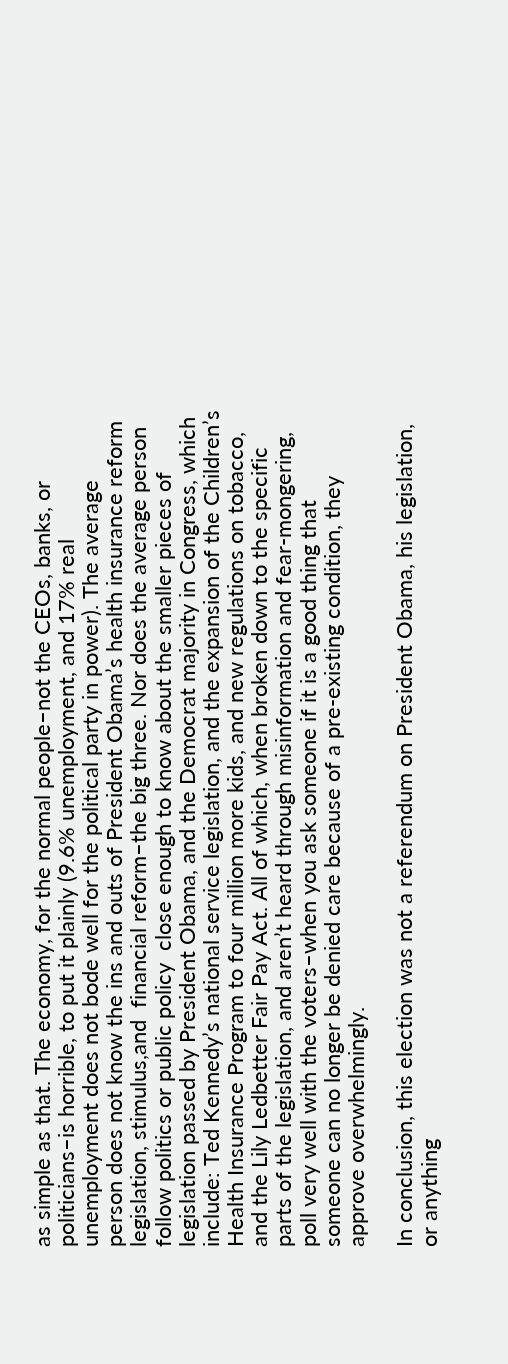as simple as that. The economy, for the normal people–not the CEOs, banks, or politicians–is horrible, to put it plainly (9.6% unemployment, and 17% real unemployment does not bode well for the political party in power). The average person does not know the ins and outs of President Obama’s health insurance reform legislation, stimulus,and  financial reform–the big three. Nor does the average person follow politics or public policy  close enough to know about the smaller pieces of legislation passed by President Obama, and the Democrat majority in Congress, which include: Ted Kennedy’s national service legislation, and the expansion of the Children’s Health Insurance Program to four million more kids, and new regulations on tobacco, and the Lily Ledbetter Fair Pay Act. All of which, when broken down to the specific parts of the legislation, and aren’t heard through misinformation and fear-mongering, poll very well with the voters–when you ask someone if it is a good thing that someone can no longer be denied care because of a pre-existing condition, they approve overwhelmingly.

In conclusion, this election was not a referendum on President Obama, his legislation, or anything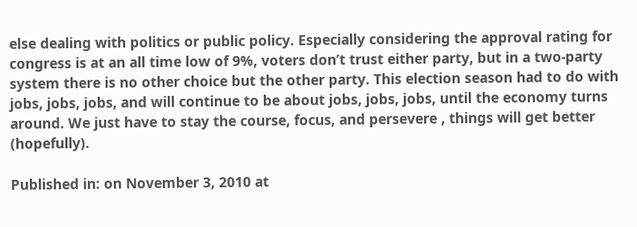else dealing with politics or public policy. Especially considering the approval rating for congress is at an all time low of 9%, voters don’t trust either party, but in a two-party system there is no other choice but the other party. This election season had to do with jobs, jobs, jobs, and will continue to be about jobs, jobs, jobs, until the economy turns around. We just have to stay the course, focus, and persevere , things will get better (hopefully).

Published in: on November 3, 2010 at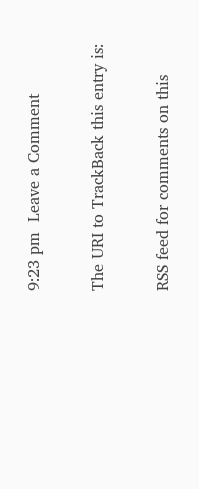9:23 pm  Leave a Comment

The URI to TrackBack this entry is:

RSS feed for comments on this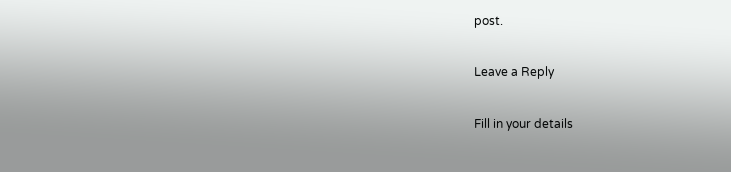post.

Leave a Reply

Fill in your details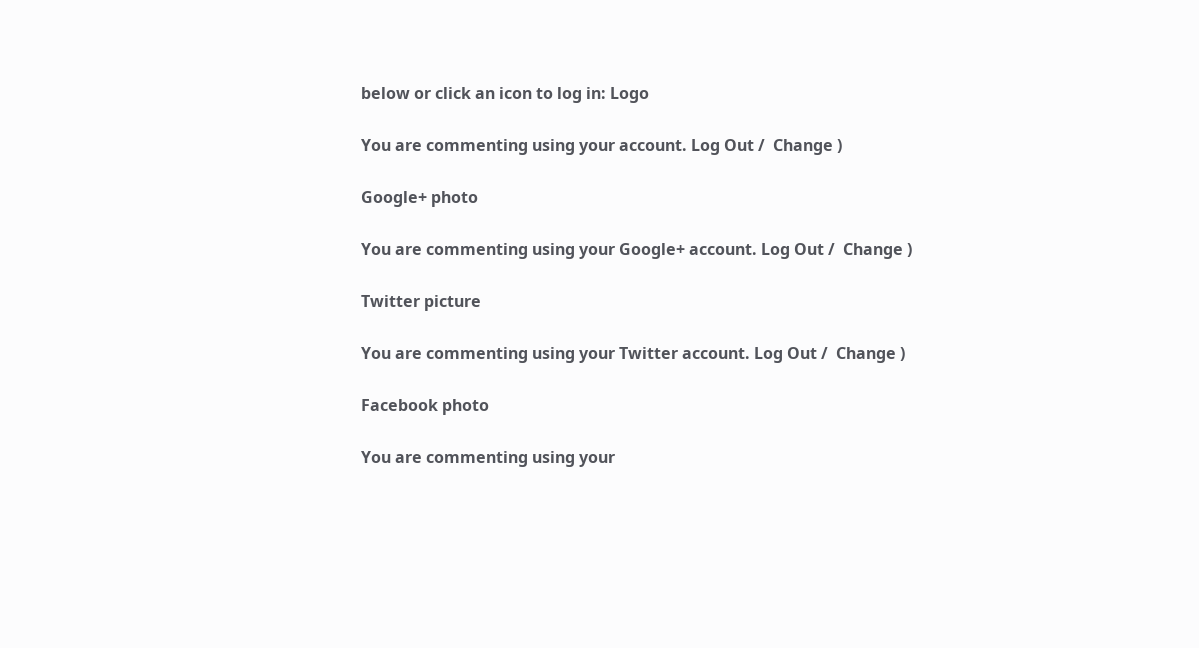below or click an icon to log in: Logo

You are commenting using your account. Log Out /  Change )

Google+ photo

You are commenting using your Google+ account. Log Out /  Change )

Twitter picture

You are commenting using your Twitter account. Log Out /  Change )

Facebook photo

You are commenting using your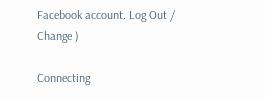Facebook account. Log Out /  Change )

Connecting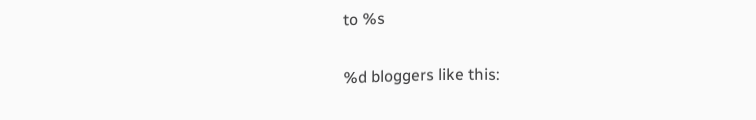to %s

%d bloggers like this: